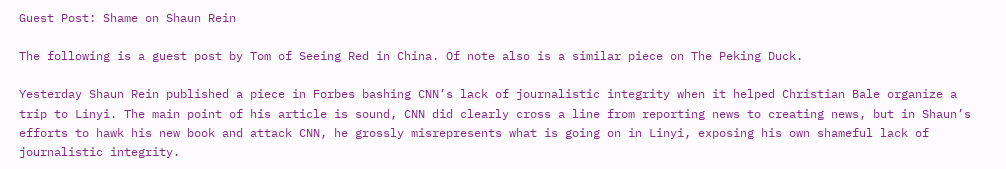Guest Post: Shame on Shaun Rein

The following is a guest post by Tom of Seeing Red in China. Of note also is a similar piece on The Peking Duck.

Yesterday Shaun Rein published a piece in Forbes bashing CNN’s lack of journalistic integrity when it helped Christian Bale organize a trip to Linyi. The main point of his article is sound, CNN did clearly cross a line from reporting news to creating news, but in Shaun’s efforts to hawk his new book and attack CNN, he grossly misrepresents what is going on in Linyi, exposing his own shameful lack of journalistic integrity.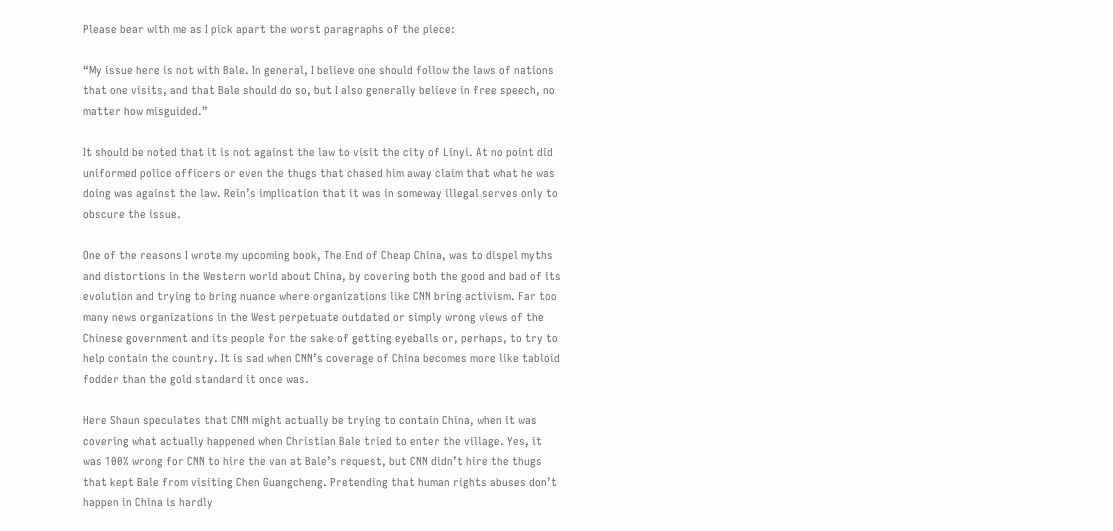Please bear with me as I pick apart the worst paragraphs of the piece:

“My issue here is not with Bale. In general, I believe one should follow the laws of nations that one visits, and that Bale should do so, but I also generally believe in free speech, no matter how misguided.”

It should be noted that it is not against the law to visit the city of Linyi. At no point did uniformed police officers or even the thugs that chased him away claim that what he was doing was against the law. Rein’s implication that it was in someway illegal serves only to obscure the issue.

One of the reasons I wrote my upcoming book, The End of Cheap China, was to dispel myths and distortions in the Western world about China, by covering both the good and bad of its evolution and trying to bring nuance where organizations like CNN bring activism. Far too many news organizations in the West perpetuate outdated or simply wrong views of the Chinese government and its people for the sake of getting eyeballs or, perhaps, to try to help contain the country. It is sad when CNN’s coverage of China becomes more like tabloid fodder than the gold standard it once was.

Here Shaun speculates that CNN might actually be trying to contain China, when it was covering what actually happened when Christian Bale tried to enter the village. Yes, it was 100% wrong for CNN to hire the van at Bale’s request, but CNN didn’t hire the thugs that kept Bale from visiting Chen Guangcheng. Pretending that human rights abuses don’t happen in China is hardly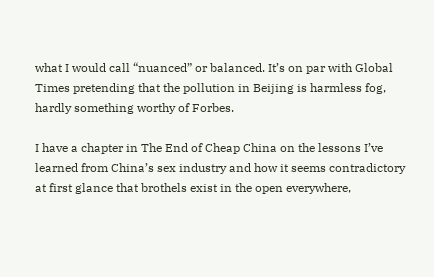what I would call “nuanced” or balanced. It’s on par with Global Times pretending that the pollution in Beijing is harmless fog, hardly something worthy of Forbes.

I have a chapter in The End of Cheap China on the lessons I’ve learned from China’s sex industry and how it seems contradictory at first glance that brothels exist in the open everywhere,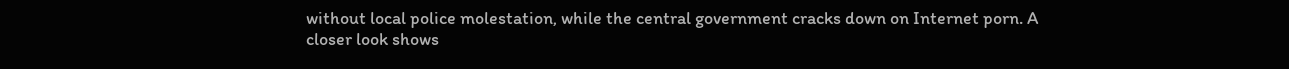without local police molestation, while the central government cracks down on Internet porn. A closer look shows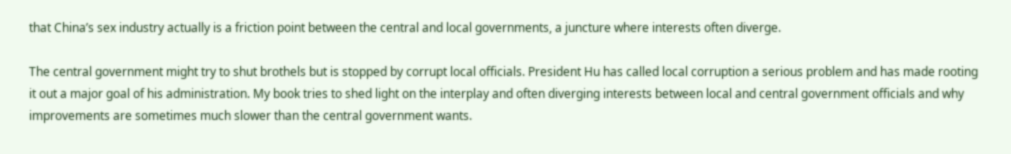that China’s sex industry actually is a friction point between the central and local governments, a juncture where interests often diverge.

The central government might try to shut brothels but is stopped by corrupt local officials. President Hu has called local corruption a serious problem and has made rooting it out a major goal of his administration. My book tries to shed light on the interplay and often diverging interests between local and central government officials and why improvements are sometimes much slower than the central government wants.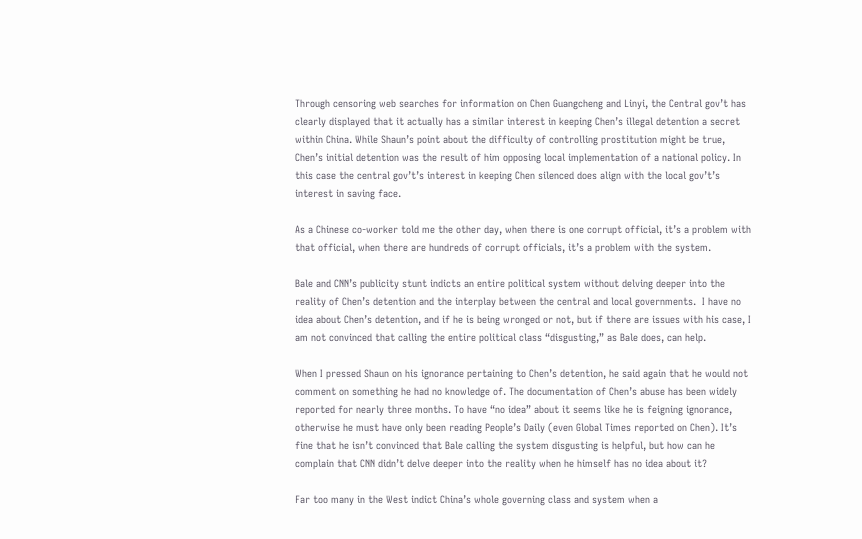Through censoring web searches for information on Chen Guangcheng and Linyi, the Central gov’t has clearly displayed that it actually has a similar interest in keeping Chen’s illegal detention a secret within China. While Shaun’s point about the difficulty of controlling prostitution might be true, Chen’s initial detention was the result of him opposing local implementation of a national policy. In this case the central gov’t’s interest in keeping Chen silenced does align with the local gov’t’s interest in saving face.

As a Chinese co-worker told me the other day, when there is one corrupt official, it’s a problem with that official, when there are hundreds of corrupt officials, it’s a problem with the system.

Bale and CNN’s publicity stunt indicts an entire political system without delving deeper into the reality of Chen’s detention and the interplay between the central and local governments.  I have no idea about Chen’s detention, and if he is being wronged or not, but if there are issues with his case, I am not convinced that calling the entire political class “disgusting,” as Bale does, can help.

When I pressed Shaun on his ignorance pertaining to Chen’s detention, he said again that he would not comment on something he had no knowledge of. The documentation of Chen’s abuse has been widely reported for nearly three months. To have “no idea” about it seems like he is feigning ignorance, otherwise he must have only been reading People’s Daily (even Global Times reported on Chen). It’s fine that he isn’t convinced that Bale calling the system disgusting is helpful, but how can he complain that CNN didn’t delve deeper into the reality when he himself has no idea about it?

Far too many in the West indict China’s whole governing class and system when a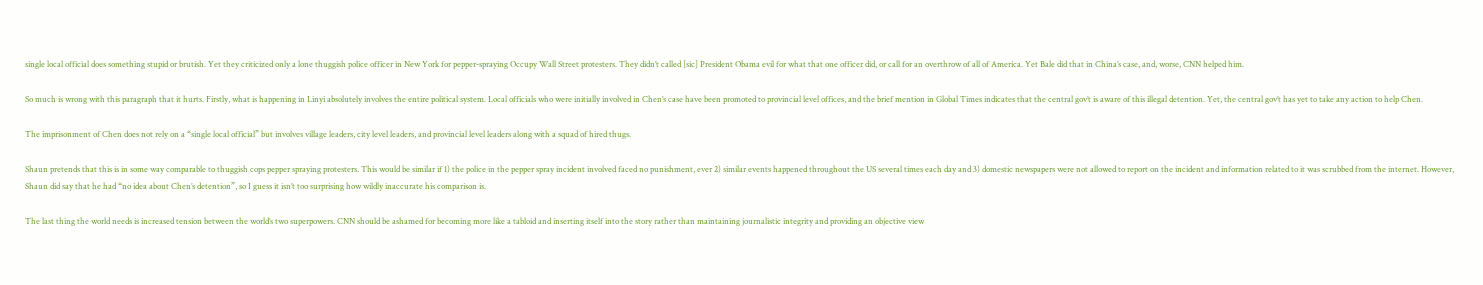single local official does something stupid or brutish. Yet they criticized only a lone thuggish police officer in New York for pepper-spraying Occupy Wall Street protesters. They didn’t called [sic] President Obama evil for what that one officer did, or call for an overthrow of all of America. Yet Bale did that in China’s case, and, worse, CNN helped him.

So much is wrong with this paragraph that it hurts. Firstly, what is happening in Linyi absolutely involves the entire political system. Local officials who were initially involved in Chen’s case have been promoted to provincial level offices, and the brief mention in Global Times indicates that the central gov’t is aware of this illegal detention. Yet, the central gov’t has yet to take any action to help Chen.

The imprisonment of Chen does not rely on a “single local official” but involves village leaders, city level leaders, and provincial level leaders along with a squad of hired thugs.

Shaun pretends that this is in some way comparable to thuggish cops pepper spraying protesters. This would be similar if 1) the police in the pepper spray incident involved faced no punishment, ever 2) similar events happened throughout the US several times each day and 3) domestic newspapers were not allowed to report on the incident and information related to it was scrubbed from the internet. However, Shaun did say that he had “no idea about Chen’s detention”, so I guess it isn’t too surprising how wildly inaccurate his comparison is.

The last thing the world needs is increased tension between the world’s two superpowers. CNN should be ashamed for becoming more like a tabloid and inserting itself into the story rather than maintaining journalistic integrity and providing an objective view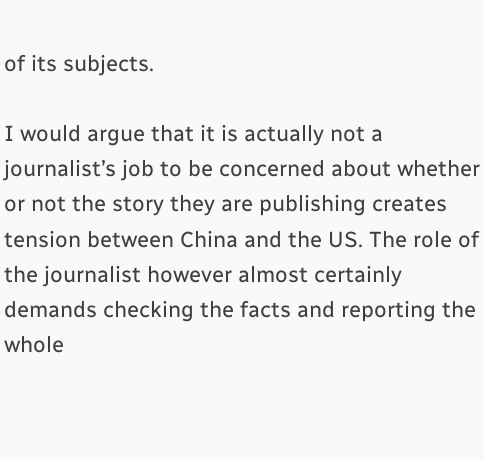of its subjects.

I would argue that it is actually not a journalist’s job to be concerned about whether or not the story they are publishing creates tension between China and the US. The role of the journalist however almost certainly demands checking the facts and reporting the whole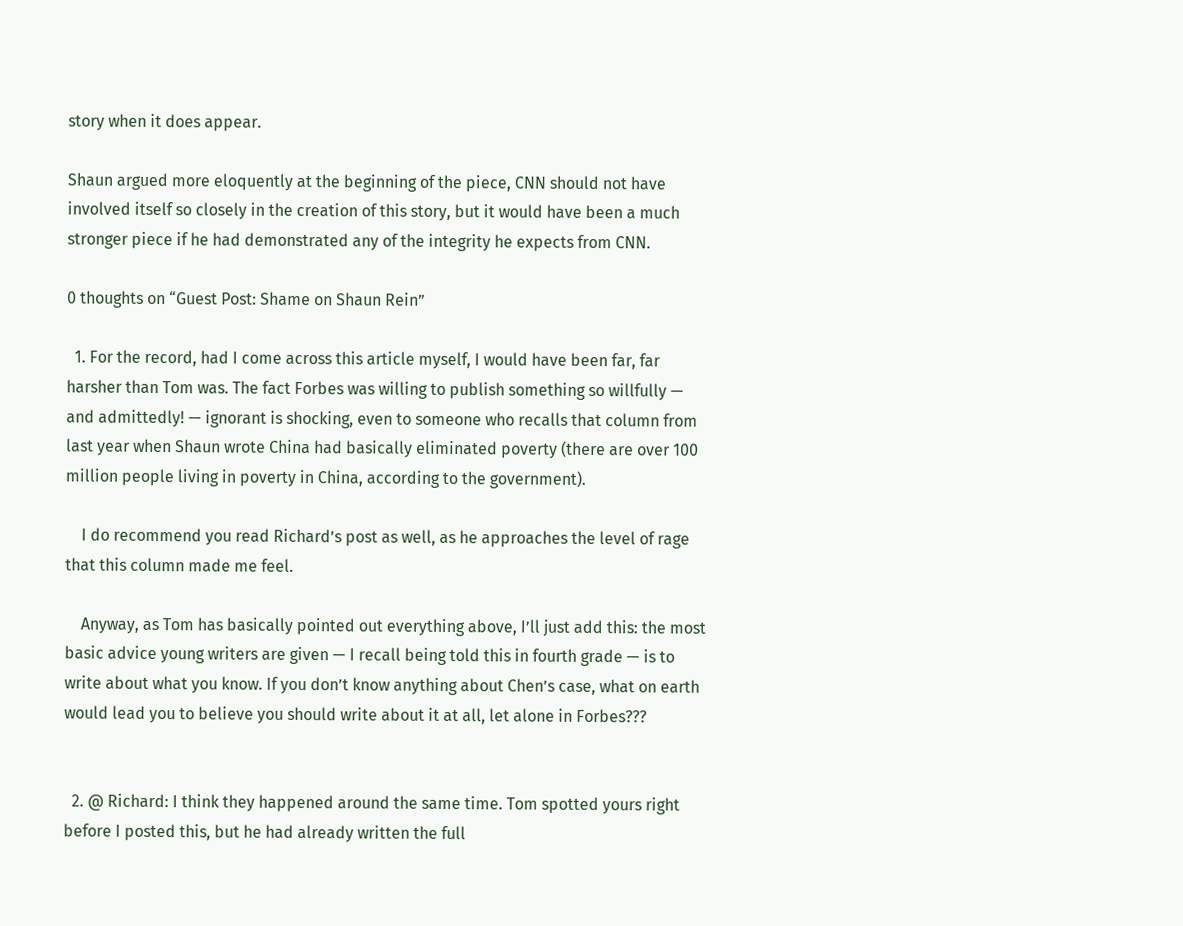story when it does appear.

Shaun argued more eloquently at the beginning of the piece, CNN should not have involved itself so closely in the creation of this story, but it would have been a much stronger piece if he had demonstrated any of the integrity he expects from CNN.

0 thoughts on “Guest Post: Shame on Shaun Rein”

  1. For the record, had I come across this article myself, I would have been far, far harsher than Tom was. The fact Forbes was willing to publish something so willfully — and admittedly! — ignorant is shocking, even to someone who recalls that column from last year when Shaun wrote China had basically eliminated poverty (there are over 100 million people living in poverty in China, according to the government).

    I do recommend you read Richard’s post as well, as he approaches the level of rage that this column made me feel.

    Anyway, as Tom has basically pointed out everything above, I’ll just add this: the most basic advice young writers are given — I recall being told this in fourth grade — is to write about what you know. If you don’t know anything about Chen’s case, what on earth would lead you to believe you should write about it at all, let alone in Forbes???


  2. @ Richard: I think they happened around the same time. Tom spotted yours right before I posted this, but he had already written the full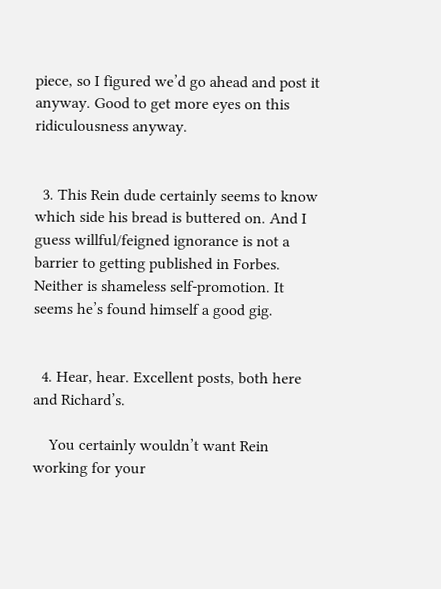piece, so I figured we’d go ahead and post it anyway. Good to get more eyes on this ridiculousness anyway.


  3. This Rein dude certainly seems to know which side his bread is buttered on. And I guess willful/feigned ignorance is not a barrier to getting published in Forbes. Neither is shameless self-promotion. It seems he’s found himself a good gig.


  4. Hear, hear. Excellent posts, both here and Richard’s.

    You certainly wouldn’t want Rein working for your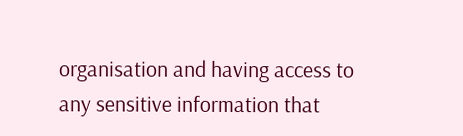organisation and having access to any sensitive information that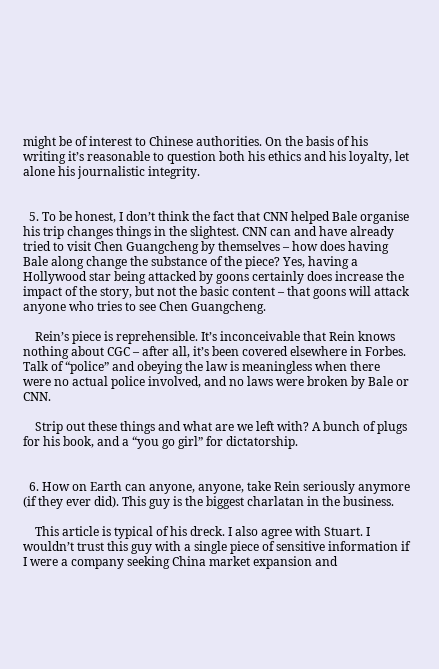might be of interest to Chinese authorities. On the basis of his writing it’s reasonable to question both his ethics and his loyalty, let alone his journalistic integrity.


  5. To be honest, I don’t think the fact that CNN helped Bale organise his trip changes things in the slightest. CNN can and have already tried to visit Chen Guangcheng by themselves – how does having Bale along change the substance of the piece? Yes, having a Hollywood star being attacked by goons certainly does increase the impact of the story, but not the basic content – that goons will attack anyone who tries to see Chen Guangcheng.

    Rein’s piece is reprehensible. It’s inconceivable that Rein knows nothing about CGC – after all, it’s been covered elsewhere in Forbes. Talk of “police” and obeying the law is meaningless when there were no actual police involved, and no laws were broken by Bale or CNN.

    Strip out these things and what are we left with? A bunch of plugs for his book, and a “you go girl” for dictatorship.


  6. How on Earth can anyone, anyone, take Rein seriously anymore (if they ever did). This guy is the biggest charlatan in the business.

    This article is typical of his dreck. I also agree with Stuart. I wouldn’t trust this guy with a single piece of sensitive information if I were a company seeking China market expansion and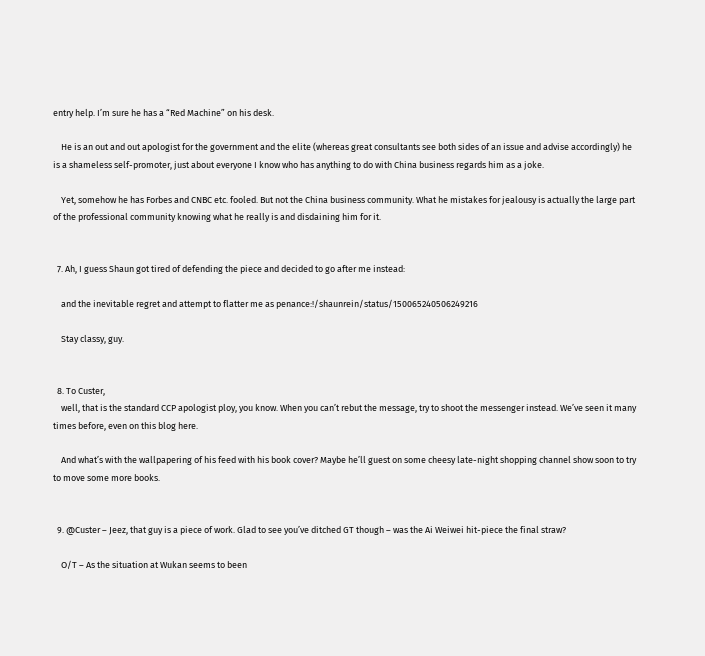entry help. I’m sure he has a “Red Machine” on his desk.

    He is an out and out apologist for the government and the elite (whereas great consultants see both sides of an issue and advise accordingly) he is a shameless self-promoter, just about everyone I know who has anything to do with China business regards him as a joke.

    Yet, somehow he has Forbes and CNBC etc. fooled. But not the China business community. What he mistakes for jealousy is actually the large part of the professional community knowing what he really is and disdaining him for it.


  7. Ah, I guess Shaun got tired of defending the piece and decided to go after me instead:

    and the inevitable regret and attempt to flatter me as penance:!/shaunrein/status/150065240506249216

    Stay classy, guy.


  8. To Custer,
    well, that is the standard CCP apologist ploy, you know. When you can’t rebut the message, try to shoot the messenger instead. We’ve seen it many times before, even on this blog here.

    And what’s with the wallpapering of his feed with his book cover? Maybe he’ll guest on some cheesy late-night shopping channel show soon to try to move some more books.


  9. @Custer – Jeez, that guy is a piece of work. Glad to see you’ve ditched GT though – was the Ai Weiwei hit-piece the final straw?

    O/T – As the situation at Wukan seems to been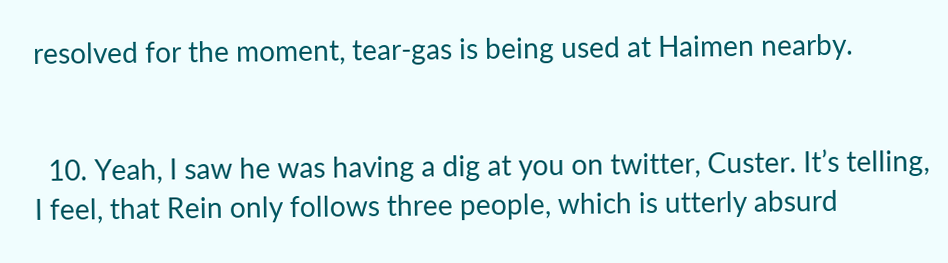resolved for the moment, tear-gas is being used at Haimen nearby.


  10. Yeah, I saw he was having a dig at you on twitter, Custer. It’s telling, I feel, that Rein only follows three people, which is utterly absurd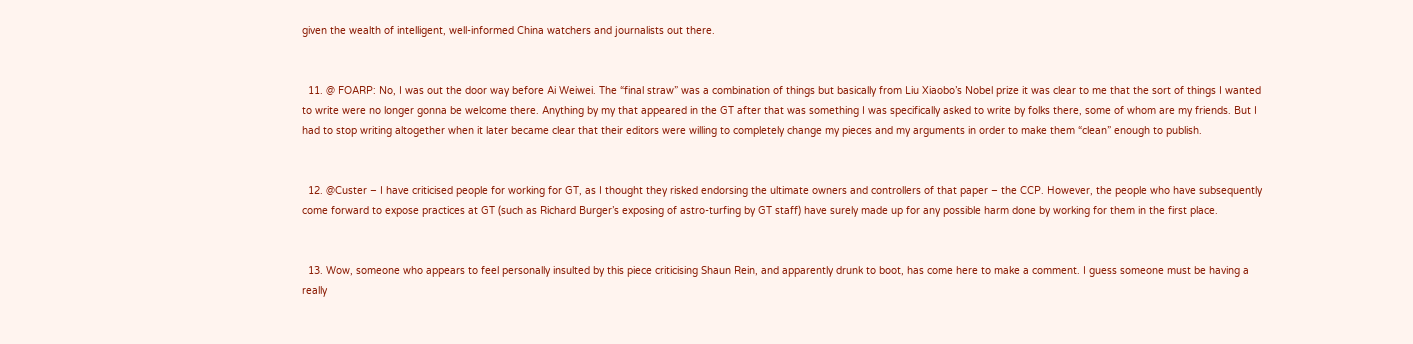given the wealth of intelligent, well-informed China watchers and journalists out there.


  11. @ FOARP: No, I was out the door way before Ai Weiwei. The “final straw” was a combination of things but basically from Liu Xiaobo’s Nobel prize it was clear to me that the sort of things I wanted to write were no longer gonna be welcome there. Anything by my that appeared in the GT after that was something I was specifically asked to write by folks there, some of whom are my friends. But I had to stop writing altogether when it later became clear that their editors were willing to completely change my pieces and my arguments in order to make them “clean” enough to publish.


  12. @Custer – I have criticised people for working for GT, as I thought they risked endorsing the ultimate owners and controllers of that paper – the CCP. However, the people who have subsequently come forward to expose practices at GT (such as Richard Burger’s exposing of astro-turfing by GT staff) have surely made up for any possible harm done by working for them in the first place.


  13. Wow, someone who appears to feel personally insulted by this piece criticising Shaun Rein, and apparently drunk to boot, has come here to make a comment. I guess someone must be having a really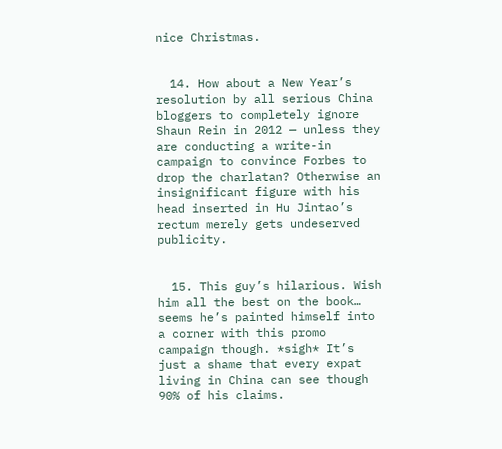nice Christmas.


  14. How about a New Year’s resolution by all serious China bloggers to completely ignore Shaun Rein in 2012 — unless they are conducting a write-in campaign to convince Forbes to drop the charlatan? Otherwise an insignificant figure with his head inserted in Hu Jintao’s rectum merely gets undeserved publicity.


  15. This guy’s hilarious. Wish him all the best on the book… seems he’s painted himself into a corner with this promo campaign though. *sigh* It’s just a shame that every expat living in China can see though 90% of his claims.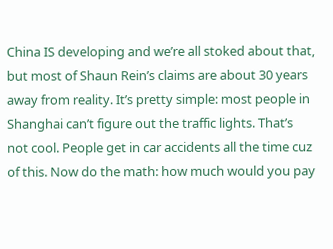China IS developing and we’re all stoked about that, but most of Shaun Rein’s claims are about 30 years away from reality. It’s pretty simple: most people in Shanghai can’t figure out the traffic lights. That’s not cool. People get in car accidents all the time cuz of this. Now do the math: how much would you pay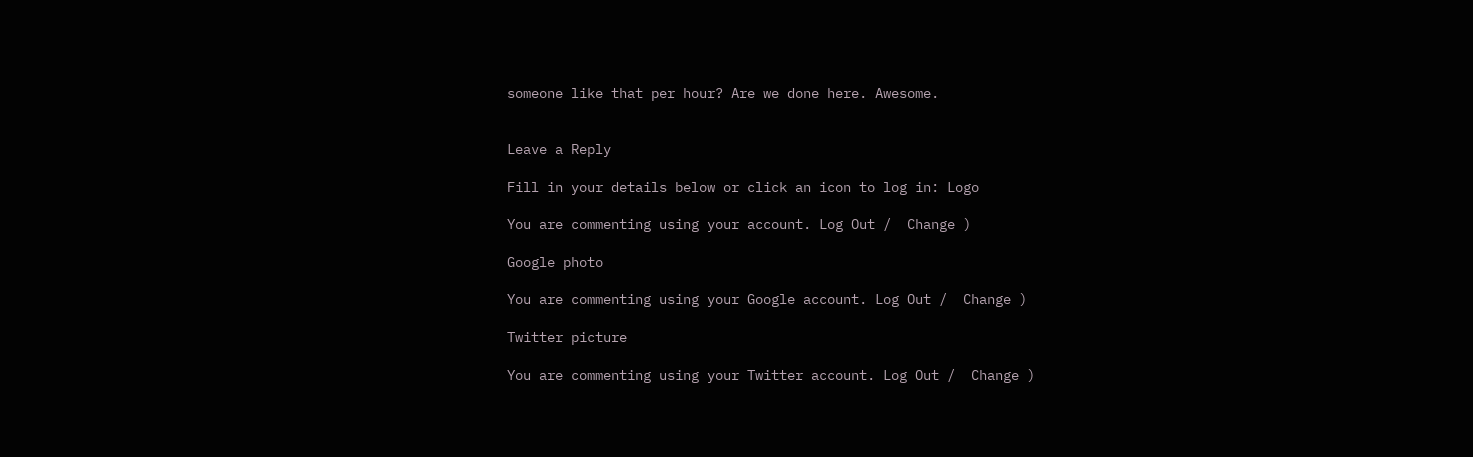someone like that per hour? Are we done here. Awesome.


Leave a Reply

Fill in your details below or click an icon to log in: Logo

You are commenting using your account. Log Out /  Change )

Google photo

You are commenting using your Google account. Log Out /  Change )

Twitter picture

You are commenting using your Twitter account. Log Out /  Change )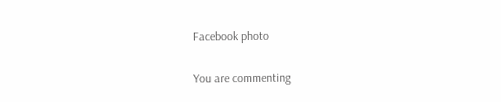Facebook photo

You are commenting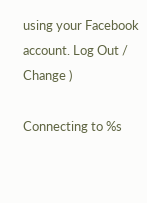using your Facebook account. Log Out /  Change )

Connecting to %s